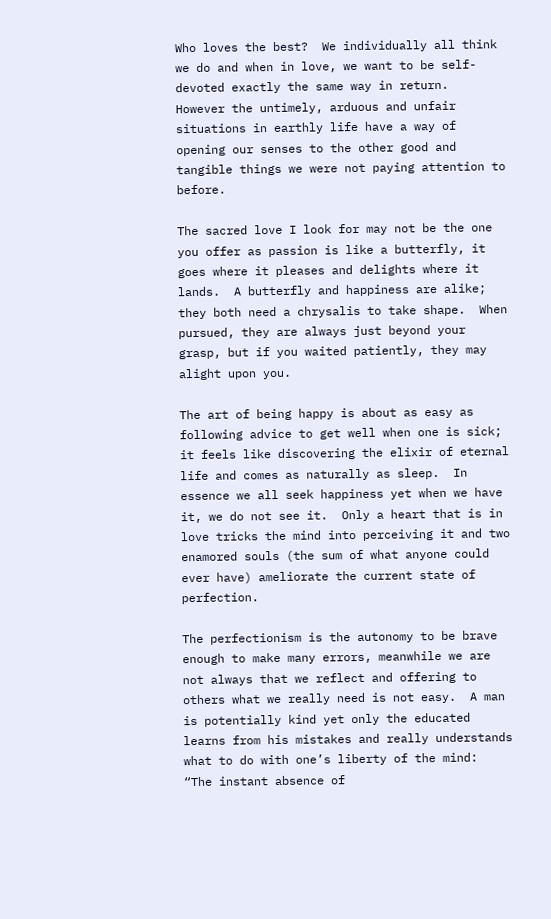Who loves the best?  We individually all think we do and when in love, we want to be self-devoted exactly the same way in return.  However the untimely, arduous and unfair situations in earthly life have a way of opening our senses to the other good and tangible things we were not paying attention to before.

The sacred love I look for may not be the one you offer as passion is like a butterfly, it goes where it pleases and delights where it lands.  A butterfly and happiness are alike; they both need a chrysalis to take shape.  When pursued, they are always just beyond your grasp, but if you waited patiently, they may alight upon you.

The art of being happy is about as easy as following advice to get well when one is sick; it feels like discovering the elixir of eternal life and comes as naturally as sleep.  In essence we all seek happiness yet when we have it, we do not see it.  Only a heart that is in love tricks the mind into perceiving it and two enamored souls (the sum of what anyone could ever have) ameliorate the current state of perfection.

The perfectionism is the autonomy to be brave enough to make many errors, meanwhile we are not always that we reflect and offering to others what we really need is not easy.  A man is potentially kind yet only the educated learns from his mistakes and really understands what to do with one’s liberty of the mind:  “The instant absence of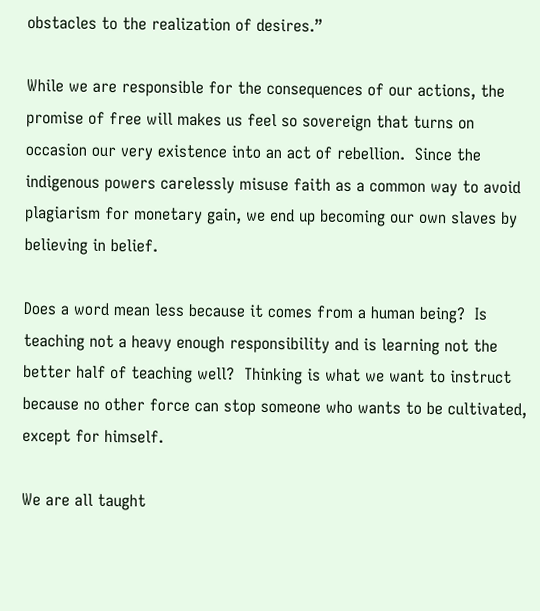obstacles to the realization of desires.”

While we are responsible for the consequences of our actions, the promise of free will makes us feel so sovereign that turns on occasion our very existence into an act of rebellion.  Since the indigenous powers carelessly misuse faith as a common way to avoid plagiarism for monetary gain, we end up becoming our own slaves by believing in belief.

Does a word mean less because it comes from a human being?  Is teaching not a heavy enough responsibility and is learning not the better half of teaching well?  Thinking is what we want to instruct because no other force can stop someone who wants to be cultivated, except for himself.

We are all taught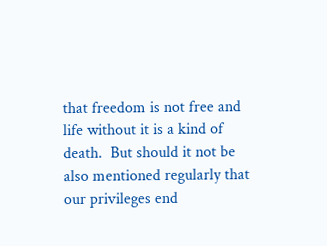that freedom is not free and life without it is a kind of death.  But should it not be also mentioned regularly that our privileges end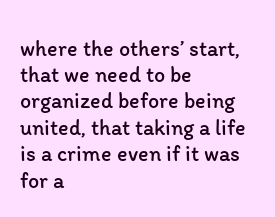where the others’ start, that we need to be organized before being united, that taking a life is a crime even if it was for a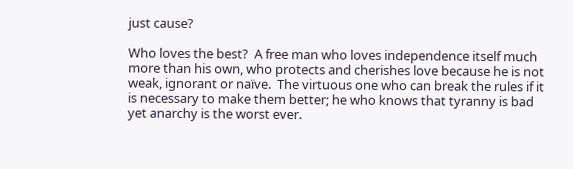just cause?

Who loves the best?  A free man who loves independence itself much more than his own, who protects and cherishes love because he is not weak, ignorant or naïve.  The virtuous one who can break the rules if it is necessary to make them better; he who knows that tyranny is bad yet anarchy is the worst ever.